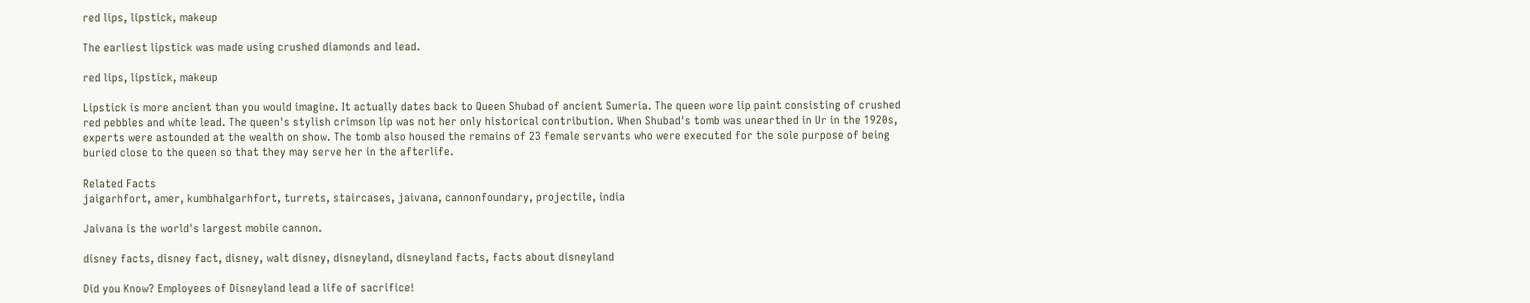red lips, lipstick, makeup

The earliest lipstick was made using crushed diamonds and lead.

red lips, lipstick, makeup

Lipstick is more ancient than you would imagine. It actually dates back to Queen Shubad of ancient Sumeria. The queen wore lip paint consisting of crushed red pebbles and white lead. The queen's stylish crimson lip was not her only historical contribution. When Shubad's tomb was unearthed in Ur in the 1920s, experts were astounded at the wealth on show. The tomb also housed the remains of 23 female servants who were executed for the sole purpose of being buried close to the queen so that they may serve her in the afterlife.

Related Facts
jaigarhfort, amer, kumbhalgarhfort, turrets, staircases, jaivana, cannonfoundary, projectile, india

Jaivana is the world's largest mobile cannon.

disney facts, disney fact, disney, walt disney, disneyland, disneyland facts, facts about disneyland

Did you Know? Employees of Disneyland lead a life of sacrifice!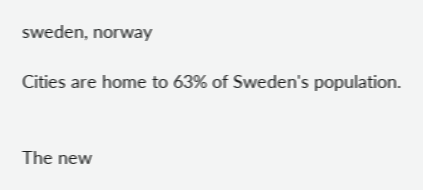sweden, norway

Cities are home to 63% of Sweden's population.


The new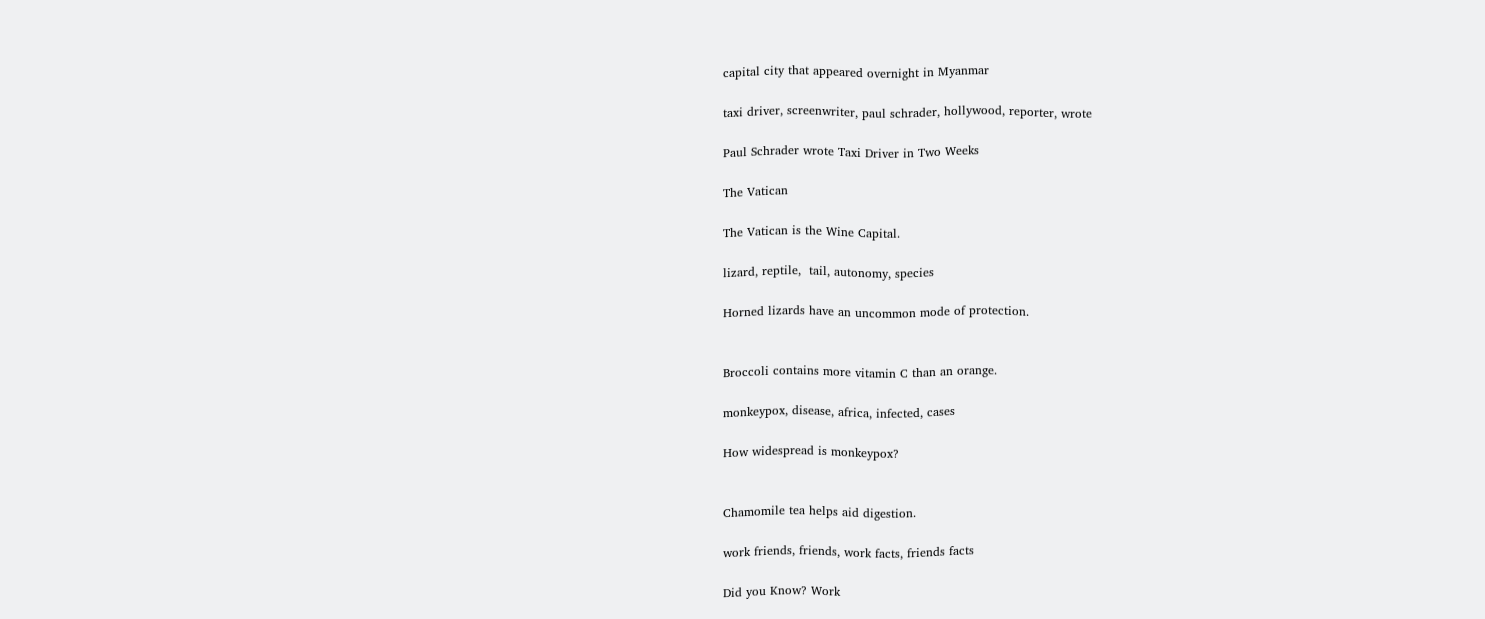capital city that appeared overnight in Myanmar

taxi driver, screenwriter, paul schrader, hollywood, reporter, wrote

Paul Schrader wrote Taxi Driver in Two Weeks

The Vatican

The Vatican is the Wine Capital.

lizard, reptile,  tail, autonomy, species

Horned lizards have an uncommon mode of protection.


Broccoli contains more vitamin C than an orange.

monkeypox, disease, africa, infected, cases

How widespread is monkeypox?


Chamomile tea helps aid digestion.

work friends, friends, work facts, friends facts

Did you Know? Work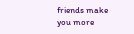friends make you more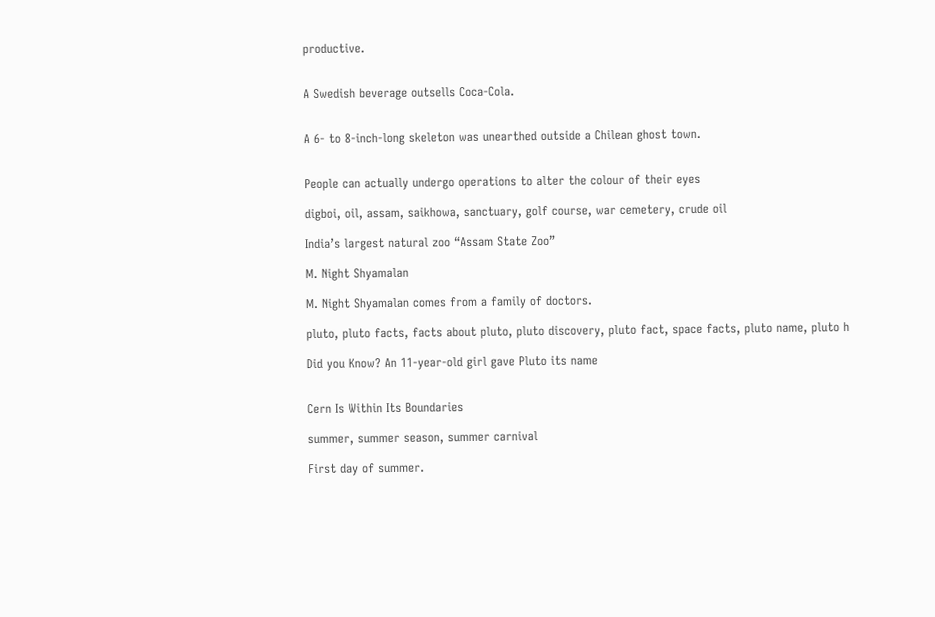productive.


A Swedish beverage outsells Coca-Cola.


A 6- to 8-inch-long skeleton was unearthed outside a Chilean ghost town.


People can actually undergo operations to alter the colour of their eyes

digboi, oil, assam, saikhowa, sanctuary, golf course, war cemetery, crude oil

India’s largest natural zoo “Assam State Zoo”

M. Night Shyamalan

M. Night Shyamalan comes from a family of doctors.

pluto, pluto facts, facts about pluto, pluto discovery, pluto fact, space facts, pluto name, pluto h

Did you Know? An 11-year-old girl gave Pluto its name


Cern Is Within Its Boundaries

summer, summer season, summer carnival

First day of summer.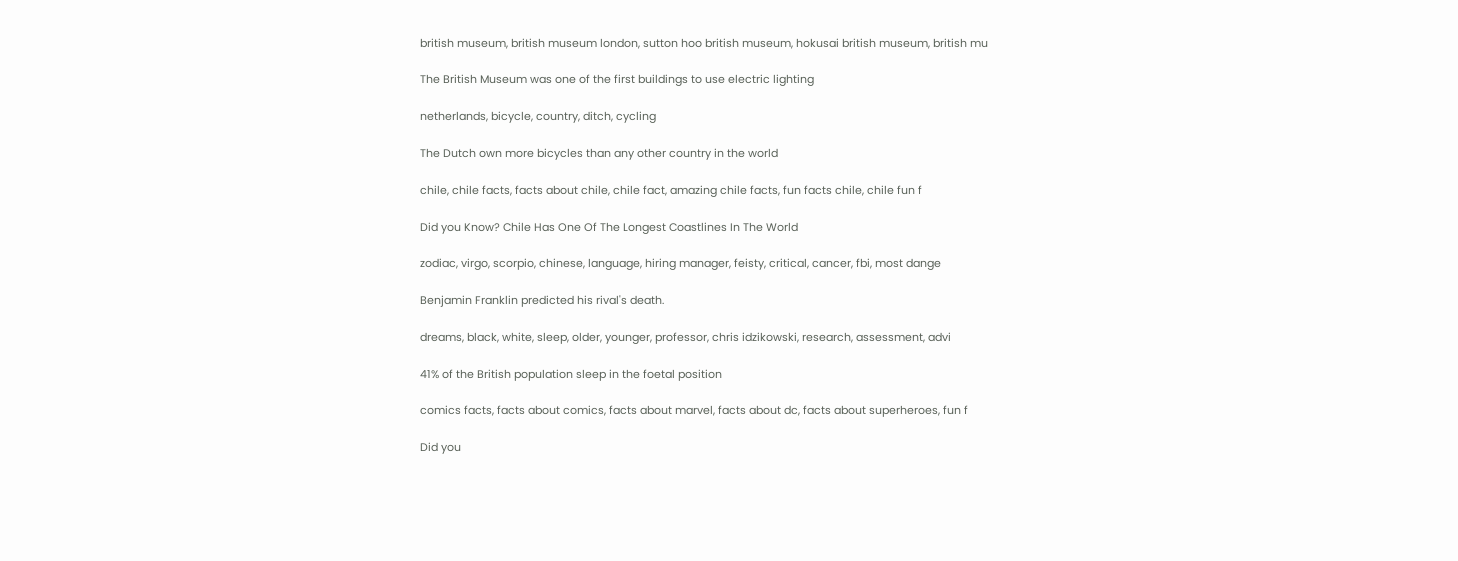british museum, british museum london, sutton hoo british museum, hokusai british museum, british mu

The British Museum was one of the first buildings to use electric lighting

netherlands, bicycle, country, ditch, cycling

The Dutch own more bicycles than any other country in the world

chile, chile facts, facts about chile, chile fact, amazing chile facts, fun facts chile, chile fun f

Did you Know? Chile Has One Of The Longest Coastlines In The World

zodiac, virgo, scorpio, chinese, language, hiring manager, feisty, critical, cancer, fbi, most dange

Benjamin Franklin predicted his rival's death.

dreams, black, white, sleep, older, younger, professor, chris idzikowski, research, assessment, advi

41% of the British population sleep in the foetal position

comics facts, facts about comics, facts about marvel, facts about dc, facts about superheroes, fun f

Did you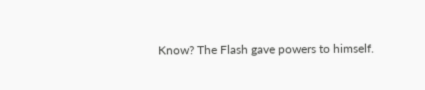Know? The Flash gave powers to himself.